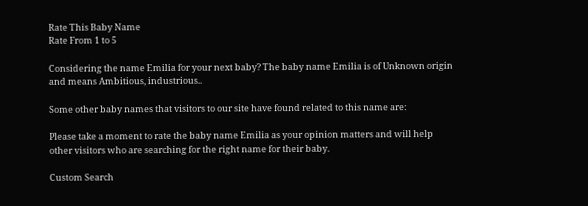Rate This Baby Name
Rate From 1 to 5

Considering the name Emilia for your next baby? The baby name Emilia is of Unknown origin and means Ambitious, industrious..

Some other baby names that visitors to our site have found related to this name are:

Please take a moment to rate the baby name Emilia as your opinion matters and will help other visitors who are searching for the right name for their baby.

Custom Search